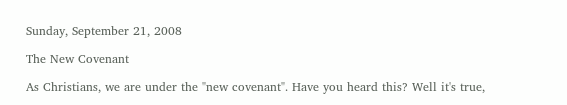Sunday, September 21, 2008

The New Covenant

As Christians, we are under the "new covenant". Have you heard this? Well it's true,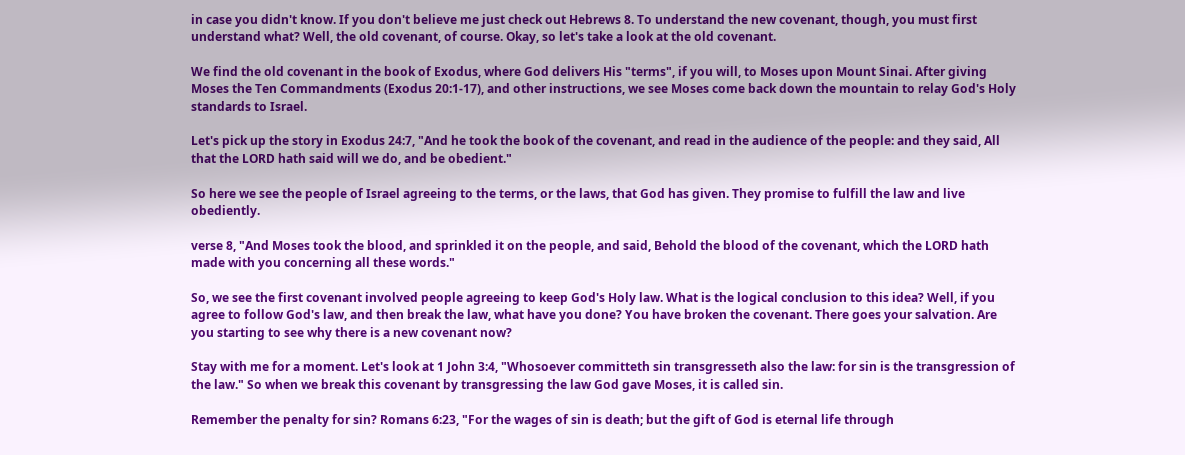in case you didn't know. If you don't believe me just check out Hebrews 8. To understand the new covenant, though, you must first understand what? Well, the old covenant, of course. Okay, so let's take a look at the old covenant.

We find the old covenant in the book of Exodus, where God delivers His "terms", if you will, to Moses upon Mount Sinai. After giving Moses the Ten Commandments (Exodus 20:1-17), and other instructions, we see Moses come back down the mountain to relay God's Holy standards to Israel.

Let's pick up the story in Exodus 24:7, "And he took the book of the covenant, and read in the audience of the people: and they said, All that the LORD hath said will we do, and be obedient."

So here we see the people of Israel agreeing to the terms, or the laws, that God has given. They promise to fulfill the law and live obediently.

verse 8, "And Moses took the blood, and sprinkled it on the people, and said, Behold the blood of the covenant, which the LORD hath made with you concerning all these words."

So, we see the first covenant involved people agreeing to keep God's Holy law. What is the logical conclusion to this idea? Well, if you agree to follow God's law, and then break the law, what have you done? You have broken the covenant. There goes your salvation. Are you starting to see why there is a new covenant now?

Stay with me for a moment. Let's look at 1 John 3:4, "Whosoever committeth sin transgresseth also the law: for sin is the transgression of the law." So when we break this covenant by transgressing the law God gave Moses, it is called sin.

Remember the penalty for sin? Romans 6:23, "For the wages of sin is death; but the gift of God is eternal life through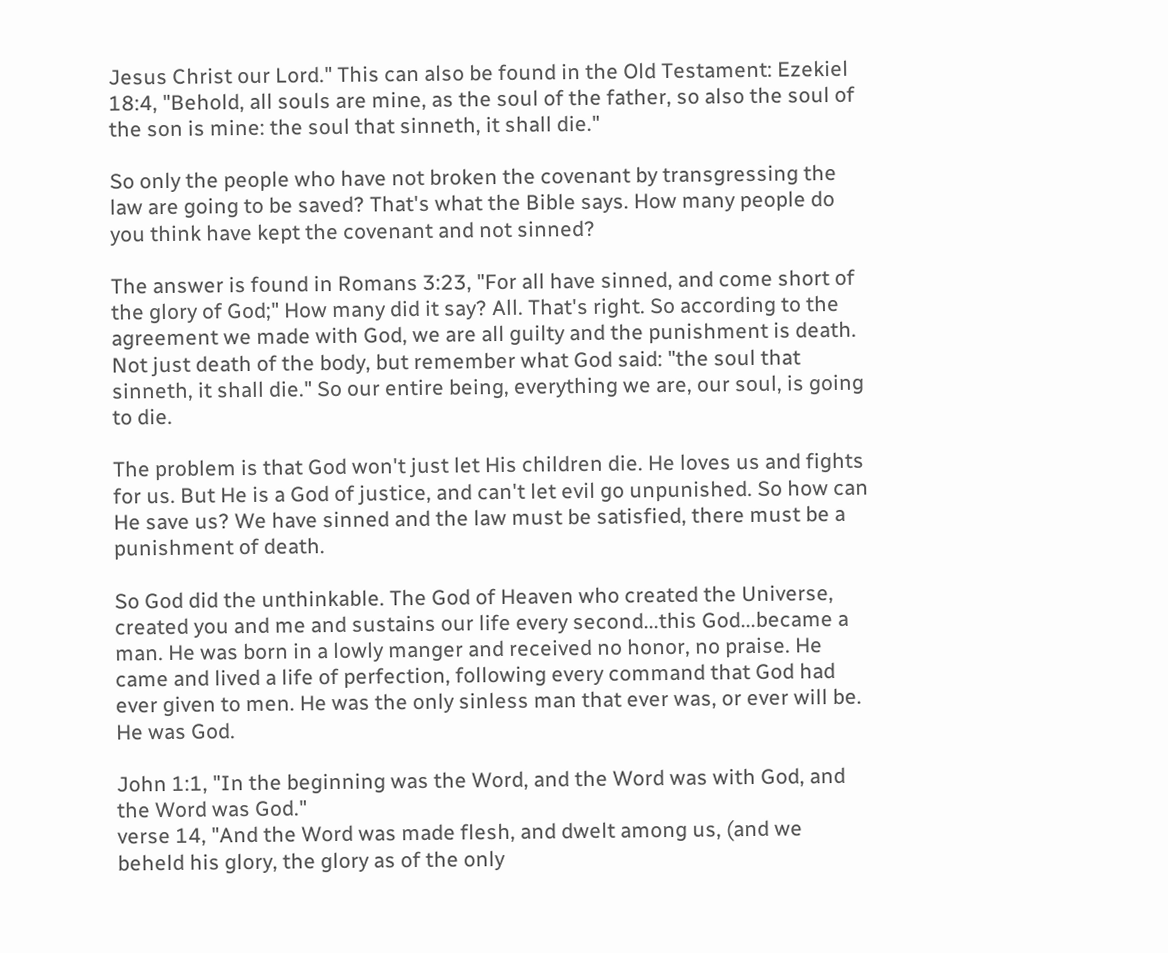Jesus Christ our Lord." This can also be found in the Old Testament: Ezekiel 18:4, "Behold, all souls are mine, as the soul of the father, so also the soul of the son is mine: the soul that sinneth, it shall die."

So only the people who have not broken the covenant by transgressing the law are going to be saved? That's what the Bible says. How many people do you think have kept the covenant and not sinned?

The answer is found in Romans 3:23, "For all have sinned, and come short of the glory of God;" How many did it say? All. That's right. So according to the agreement we made with God, we are all guilty and the punishment is death. Not just death of the body, but remember what God said: "the soul that sinneth, it shall die." So our entire being, everything we are, our soul, is going to die.

The problem is that God won't just let His children die. He loves us and fights for us. But He is a God of justice, and can't let evil go unpunished. So how can He save us? We have sinned and the law must be satisfied, there must be a punishment of death.

So God did the unthinkable. The God of Heaven who created the Universe, created you and me and sustains our life every second...this God...became a man. He was born in a lowly manger and received no honor, no praise. He came and lived a life of perfection, following every command that God had ever given to men. He was the only sinless man that ever was, or ever will be. He was God.

John 1:1, "In the beginning was the Word, and the Word was with God, and the Word was God."
verse 14, "And the Word was made flesh, and dwelt among us, (and we beheld his glory, the glory as of the only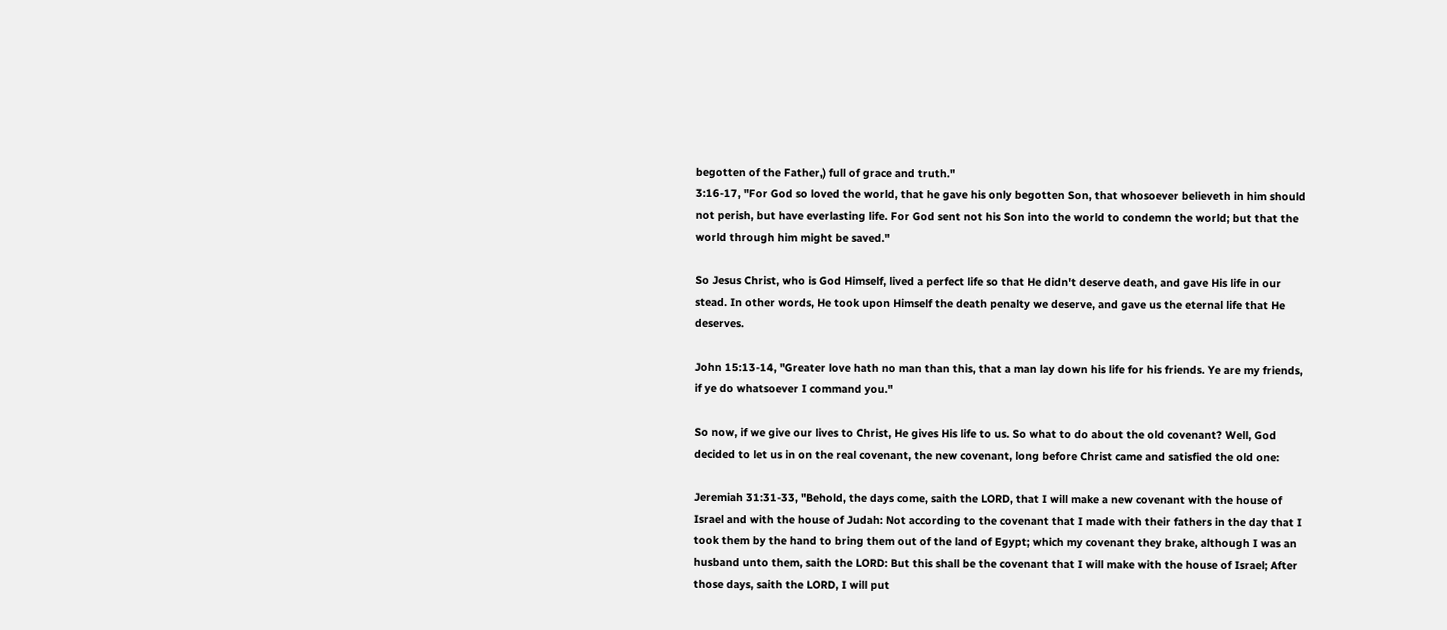begotten of the Father,) full of grace and truth."
3:16-17, "For God so loved the world, that he gave his only begotten Son, that whosoever believeth in him should not perish, but have everlasting life. For God sent not his Son into the world to condemn the world; but that the world through him might be saved."

So Jesus Christ, who is God Himself, lived a perfect life so that He didn't deserve death, and gave His life in our stead. In other words, He took upon Himself the death penalty we deserve, and gave us the eternal life that He deserves.

John 15:13-14, "Greater love hath no man than this, that a man lay down his life for his friends. Ye are my friends, if ye do whatsoever I command you."

So now, if we give our lives to Christ, He gives His life to us. So what to do about the old covenant? Well, God decided to let us in on the real covenant, the new covenant, long before Christ came and satisfied the old one:

Jeremiah 31:31-33, "Behold, the days come, saith the LORD, that I will make a new covenant with the house of Israel and with the house of Judah: Not according to the covenant that I made with their fathers in the day that I took them by the hand to bring them out of the land of Egypt; which my covenant they brake, although I was an husband unto them, saith the LORD: But this shall be the covenant that I will make with the house of Israel; After those days, saith the LORD, I will put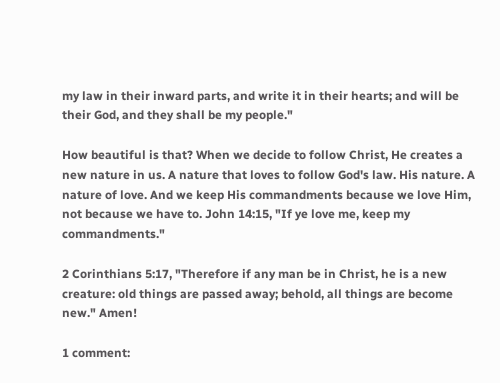my law in their inward parts, and write it in their hearts; and will be their God, and they shall be my people."

How beautiful is that? When we decide to follow Christ, He creates a new nature in us. A nature that loves to follow God's law. His nature. A nature of love. And we keep His commandments because we love Him, not because we have to. John 14:15, "If ye love me, keep my commandments."

2 Corinthians 5:17, "Therefore if any man be in Christ, he is a new creature: old things are passed away; behold, all things are become new." Amen!

1 comment: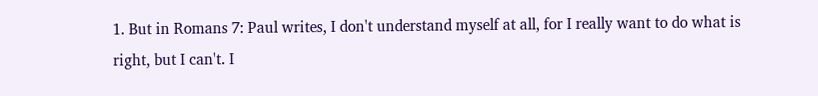1. But in Romans 7: Paul writes, I don't understand myself at all, for I really want to do what is right, but I can't. I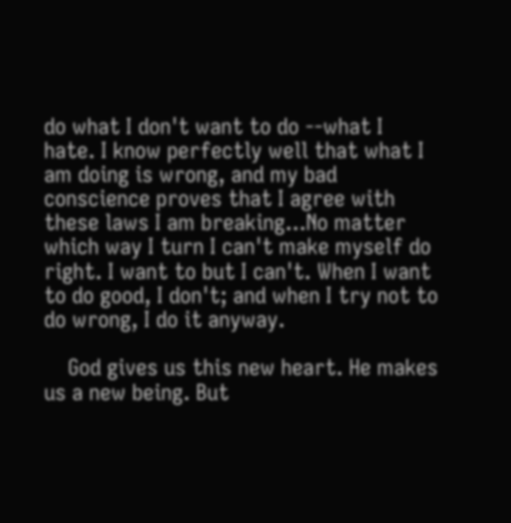do what I don't want to do --what I hate. I know perfectly well that what I am doing is wrong, and my bad conscience proves that I agree with these laws I am breaking...No matter which way I turn I can't make myself do right. I want to but I can't. When I want to do good, I don't; and when I try not to do wrong, I do it anyway.

    God gives us this new heart. He makes us a new being. But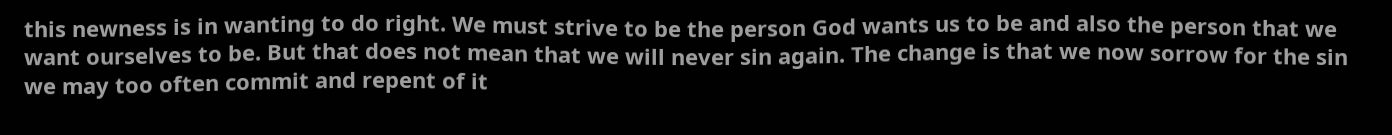this newness is in wanting to do right. We must strive to be the person God wants us to be and also the person that we want ourselves to be. But that does not mean that we will never sin again. The change is that we now sorrow for the sin we may too often commit and repent of it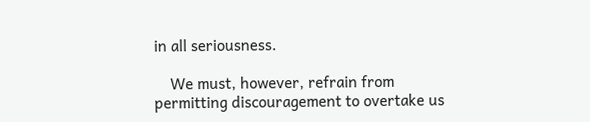in all seriousness.

    We must, however, refrain from permitting discouragement to overtake us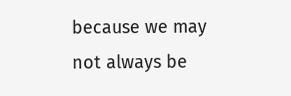because we may not always be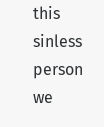this sinless person we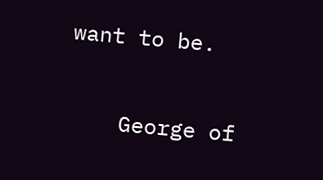want to be.

    George of